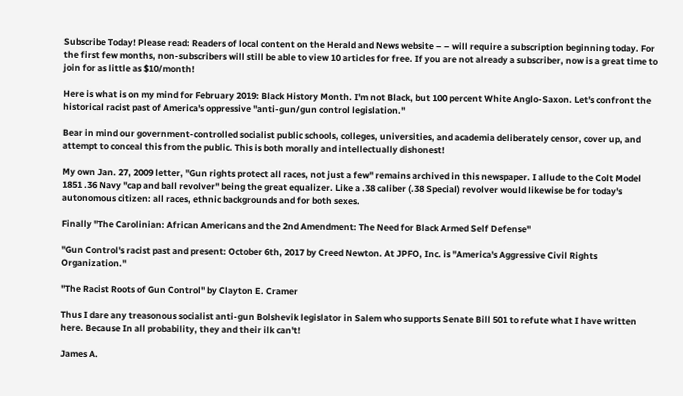Subscribe Today! Please read: Readers of local content on the Herald and News website – – will require a subscription beginning today. For the first few months, non-subscribers will still be able to view 10 articles for free. If you are not already a subscriber, now is a great time to join for as little as $10/month!

Here is what is on my mind for February 2019: Black History Month. I'm not Black, but 100 percent White Anglo-Saxon. Let's confront the historical racist past of America's oppressive "anti-gun/gun control legislation."

Bear in mind our government-controlled socialist public schools, colleges, universities, and academia deliberately censor, cover up, and attempt to conceal this from the public. This is both morally and intellectually dishonest!

My own Jan. 27, 2009 letter, "Gun rights protect all races, not just a few" remains archived in this newspaper. I allude to the Colt Model 1851 .36 Navy "cap and ball revolver" being the great equalizer. Like a .38 caliber (.38 Special) revolver would likewise be for today's autonomous citizen: all races, ethnic backgrounds and for both sexes.

Finally "The Carolinian: African Americans and the 2nd Amendment: The Need for Black Armed Self Defense"

"Gun Control's racist past and present: October 6th, 2017 by Creed Newton. At JPFO, Inc. is "America's Aggressive Civil Rights Organization."

"The Racist Roots of Gun Control" by Clayton E. Cramer

Thus I dare any treasonous socialist anti-gun Bolshevik legislator in Salem who supports Senate Bill 501 to refute what I have written here. Because In all probability, they and their ilk can't!

James A.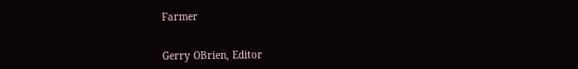Farmer


Gerry OBrien, Editor